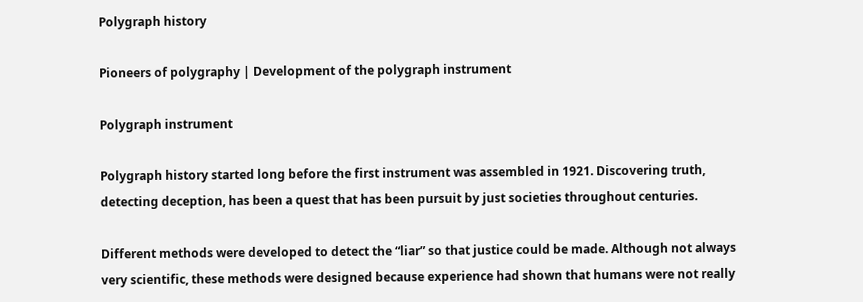Polygraph history

Pioneers of polygraphy | Development of the polygraph instrument

Polygraph instrument

Polygraph history started long before the first instrument was assembled in 1921. Discovering truth, detecting deception, has been a quest that has been pursuit by just societies throughout centuries.

Different methods were developed to detect the “liar” so that justice could be made. Although not always very scientific, these methods were designed because experience had shown that humans were not really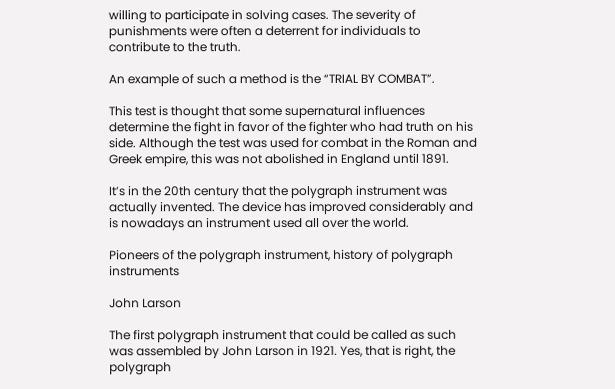willing to participate in solving cases. The severity of punishments were often a deterrent for individuals to contribute to the truth.

An example of such a method is the “TRIAL BY COMBAT”.

This test is thought that some supernatural influences determine the fight in favor of the fighter who had truth on his side. Although the test was used for combat in the Roman and Greek empire, this was not abolished in England until 1891.

It’s in the 20th century that the polygraph instrument was actually invented. The device has improved considerably and is nowadays an instrument used all over the world.

Pioneers of the polygraph instrument, history of polygraph instruments

John Larson

The first polygraph instrument that could be called as such was assembled by John Larson in 1921. Yes, that is right, the polygraph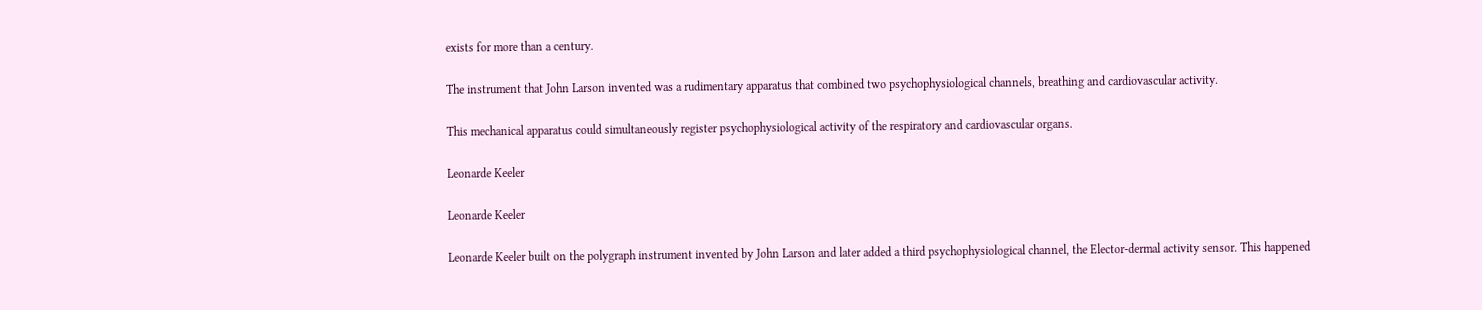exists for more than a century.

The instrument that John Larson invented was a rudimentary apparatus that combined two psychophysiological channels, breathing and cardiovascular activity.

This mechanical apparatus could simultaneously register psychophysiological activity of the respiratory and cardiovascular organs.

Leonarde Keeler

Leonarde Keeler

Leonarde Keeler built on the polygraph instrument invented by John Larson and later added a third psychophysiological channel, the Elector-dermal activity sensor. This happened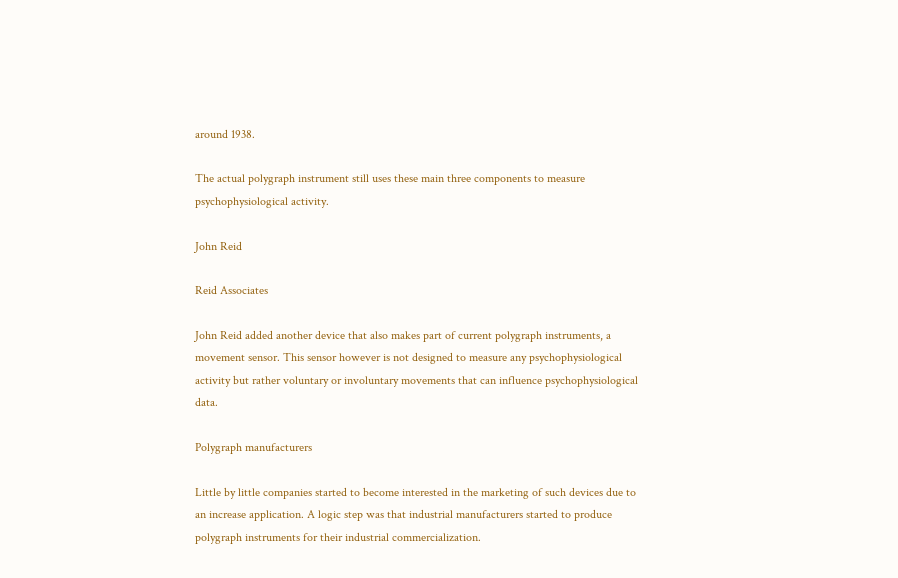around 1938.

The actual polygraph instrument still uses these main three components to measure psychophysiological activity.

John Reid

Reid Associates

John Reid added another device that also makes part of current polygraph instruments, a movement sensor. This sensor however is not designed to measure any psychophysiological activity but rather voluntary or involuntary movements that can influence psychophysiological data.

Polygraph manufacturers

Little by little companies started to become interested in the marketing of such devices due to an increase application. A logic step was that industrial manufacturers started to produce polygraph instruments for their industrial commercialization.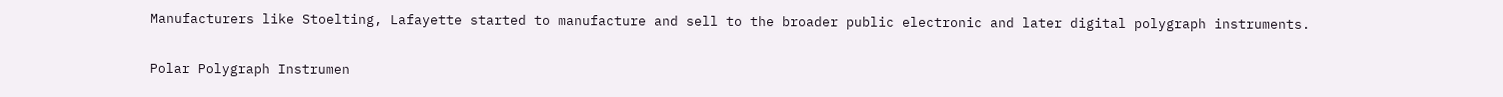Manufacturers like Stoelting, Lafayette started to manufacture and sell to the broader public electronic and later digital polygraph instruments.

Polar Polygraph Instrumen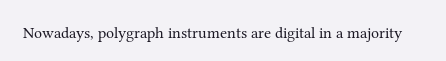Nowadays, polygraph instruments are digital in a majority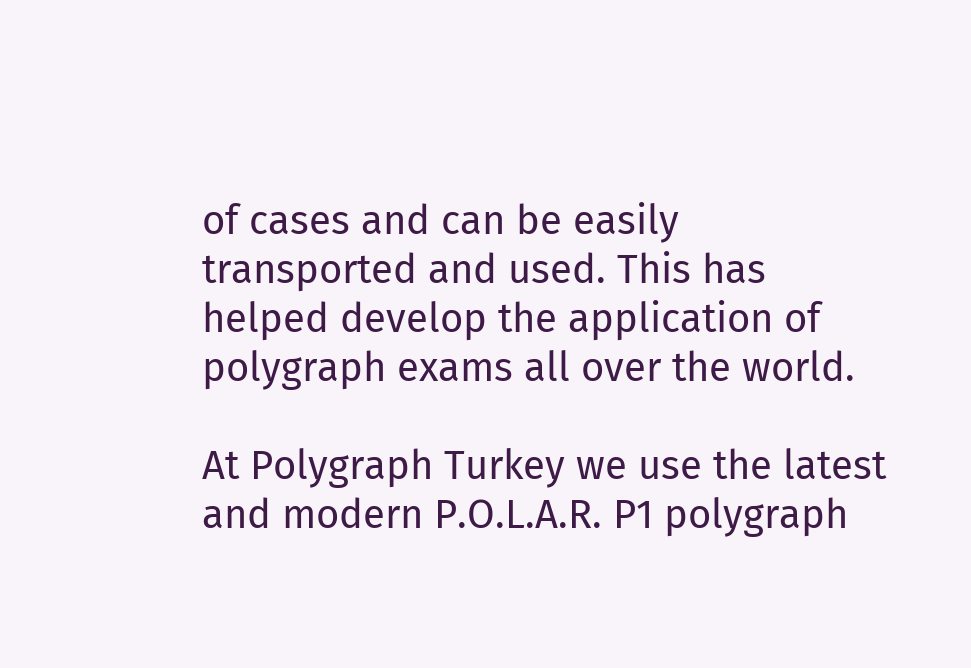of cases and can be easily transported and used. This has helped develop the application of polygraph exams all over the world.

At Polygraph Turkey we use the latest and modern P.O.L.A.R. P1 polygraph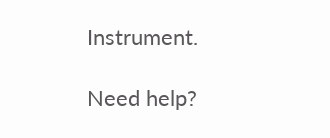Instrument.

Need help?